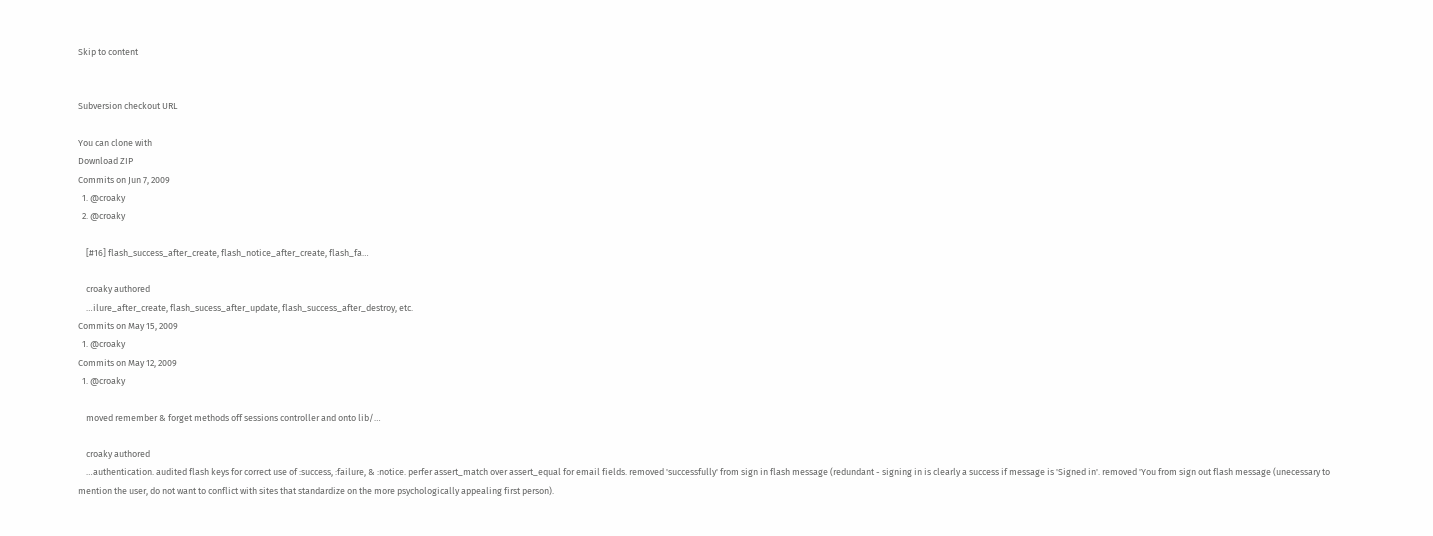Skip to content


Subversion checkout URL

You can clone with
Download ZIP
Commits on Jun 7, 2009
  1. @croaky
  2. @croaky

    [#16] flash_success_after_create, flash_notice_after_create, flash_fa…

    croaky authored
    …ilure_after_create, flash_sucess_after_update, flash_success_after_destroy, etc.
Commits on May 15, 2009
  1. @croaky
Commits on May 12, 2009
  1. @croaky

    moved remember & forget methods off sessions controller and onto lib/…

    croaky authored
    …authentication. audited flash keys for correct use of :success, :failure, & :notice. perfer assert_match over assert_equal for email fields. removed 'successfully' from sign in flash message (redundant - signing in is clearly a success if message is 'Signed in'. removed 'You from sign out flash message (unecessary to mention the user, do not want to conflict with sites that standardize on the more psychologically appealing first person).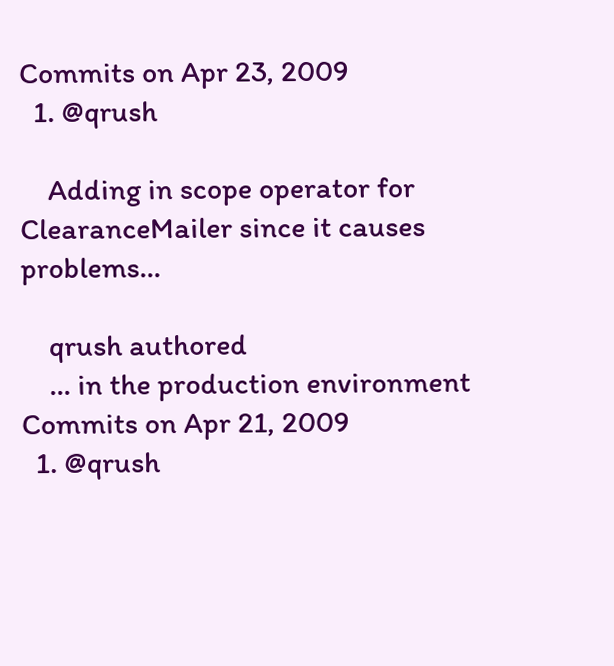Commits on Apr 23, 2009
  1. @qrush

    Adding in scope operator for ClearanceMailer since it causes problems…

    qrush authored
    … in the production environment
Commits on Apr 21, 2009
  1. @qrush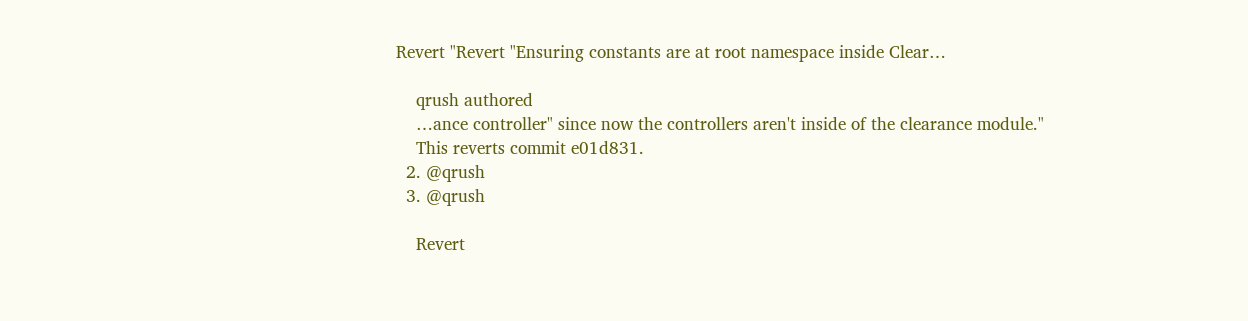Revert "Revert "Ensuring constants are at root namespace inside Clear…

    qrush authored
    …ance controller" since now the controllers aren't inside of the clearance module."
    This reverts commit e01d831.
  2. @qrush
  3. @qrush

    Revert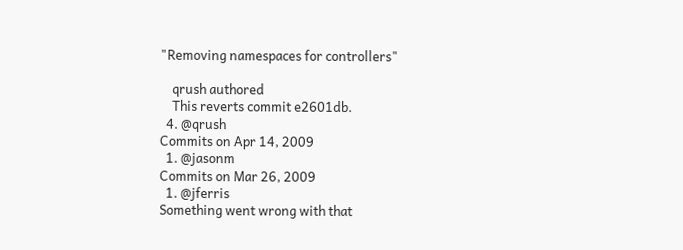"Removing namespaces for controllers"

    qrush authored
    This reverts commit e2601db.
  4. @qrush
Commits on Apr 14, 2009
  1. @jasonm
Commits on Mar 26, 2009
  1. @jferris
Something went wrong with that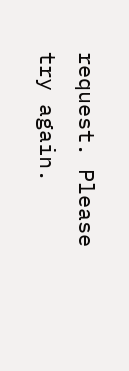request. Please try again.